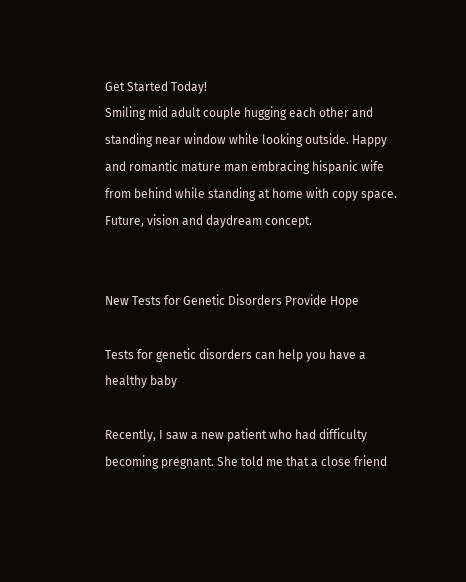Get Started Today!
Smiling mid adult couple hugging each other and standing near window while looking outside. Happy and romantic mature man embracing hispanic wife from behind while standing at home with copy space. Future, vision and daydream concept.


New Tests for Genetic Disorders Provide Hope

Tests for genetic disorders can help you have a healthy baby

Recently, I saw a new patient who had difficulty becoming pregnant. She told me that a close friend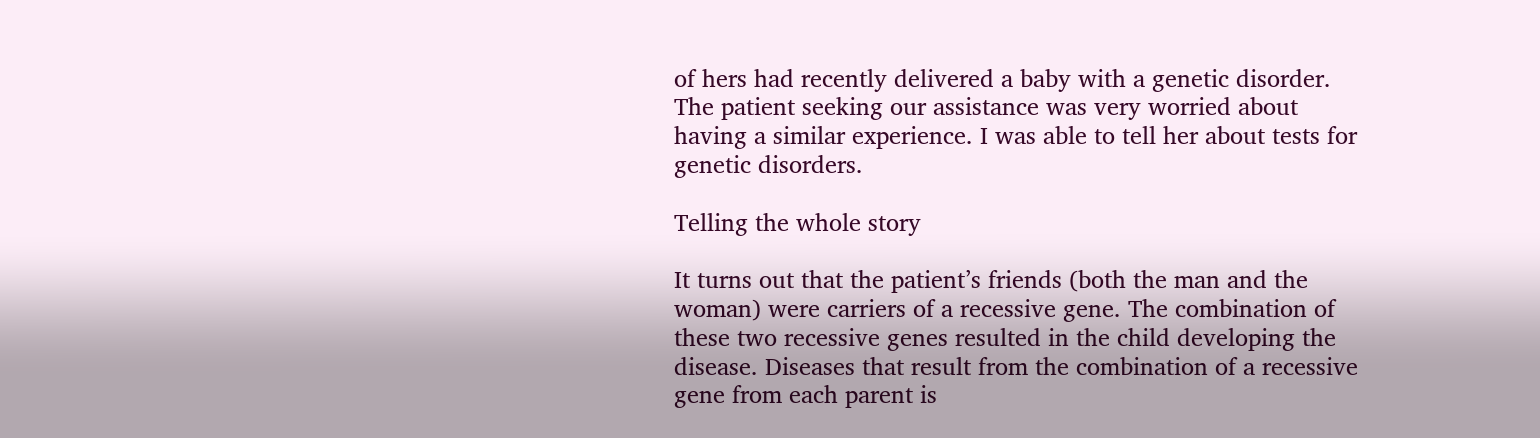of hers had recently delivered a baby with a genetic disorder. The patient seeking our assistance was very worried about having a similar experience. I was able to tell her about tests for genetic disorders.

Telling the whole story

It turns out that the patient’s friends (both the man and the woman) were carriers of a recessive gene. The combination of these two recessive genes resulted in the child developing the disease. Diseases that result from the combination of a recessive gene from each parent is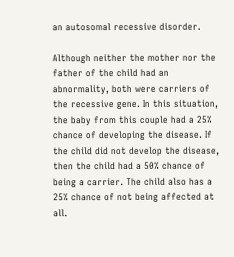an autosomal recessive disorder.

Although neither the mother nor the father of the child had an abnormality, both were carriers of the recessive gene. In this situation, the baby from this couple had a 25% chance of developing the disease. If the child did not develop the disease, then the child had a 50% chance of being a carrier. The child also has a 25% chance of not being affected at all.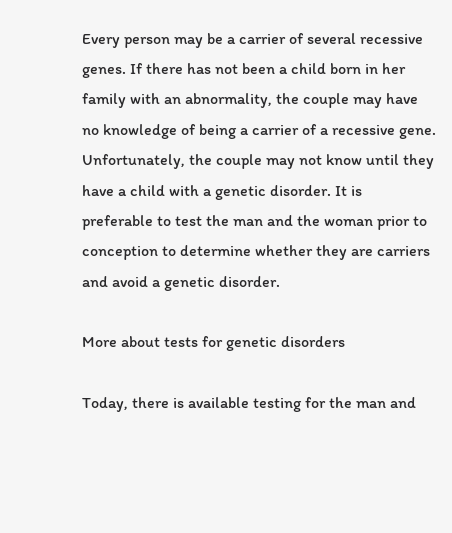Every person may be a carrier of several recessive genes. If there has not been a child born in her family with an abnormality, the couple may have no knowledge of being a carrier of a recessive gene. Unfortunately, the couple may not know until they have a child with a genetic disorder. It is preferable to test the man and the woman prior to conception to determine whether they are carriers and avoid a genetic disorder.

More about tests for genetic disorders

Today, there is available testing for the man and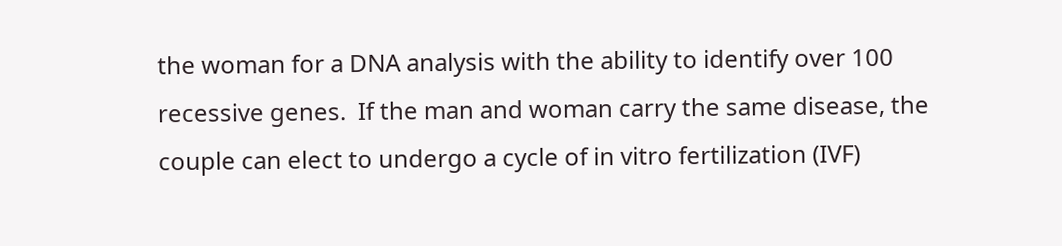the woman for a DNA analysis with the ability to identify over 100 recessive genes.  If the man and woman carry the same disease, the couple can elect to undergo a cycle of in vitro fertilization (IVF)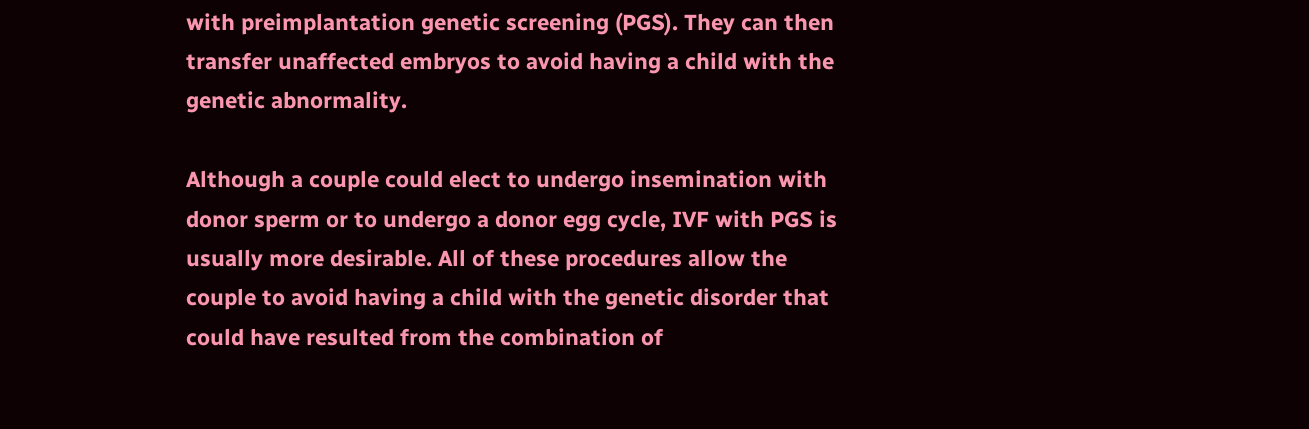with preimplantation genetic screening (PGS). They can then transfer unaffected embryos to avoid having a child with the genetic abnormality.

Although a couple could elect to undergo insemination with donor sperm or to undergo a donor egg cycle, IVF with PGS is usually more desirable. All of these procedures allow the couple to avoid having a child with the genetic disorder that could have resulted from the combination of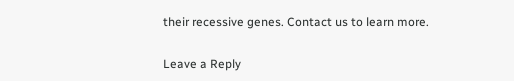their recessive genes. Contact us to learn more.

Leave a Reply